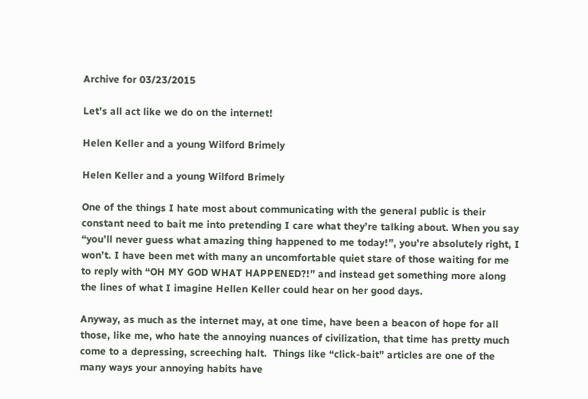Archive for 03/23/2015

Let’s all act like we do on the internet!

Helen Keller and a young Wilford Brimely

Helen Keller and a young Wilford Brimely

One of the things I hate most about communicating with the general public is their constant need to bait me into pretending I care what they’re talking about. When you say “you’ll never guess what amazing thing happened to me today!”, you’re absolutely right, I won’t. I have been met with many an uncomfortable quiet stare of those waiting for me to reply with “OH MY GOD WHAT HAPPENED?!” and instead get something more along the lines of what I imagine Hellen Keller could hear on her good days.

Anyway, as much as the internet may, at one time, have been a beacon of hope for all those, like me, who hate the annoying nuances of civilization, that time has pretty much come to a depressing, screeching halt.  Things like “click-bait” articles are one of the many ways your annoying habits have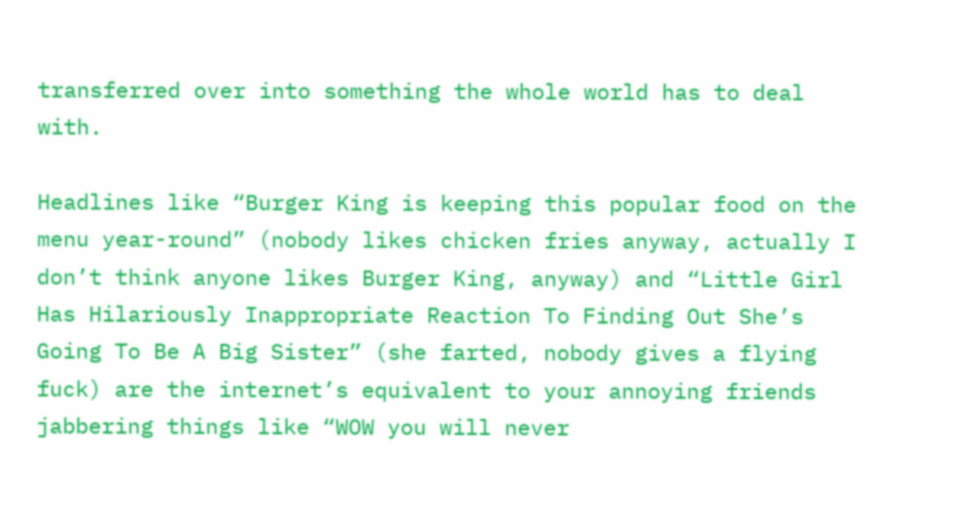transferred over into something the whole world has to deal with.

Headlines like “Burger King is keeping this popular food on the menu year-round” (nobody likes chicken fries anyway, actually I don’t think anyone likes Burger King, anyway) and “Little Girl Has Hilariously Inappropriate Reaction To Finding Out She’s Going To Be A Big Sister” (she farted, nobody gives a flying fuck) are the internet’s equivalent to your annoying friends jabbering things like “WOW you will never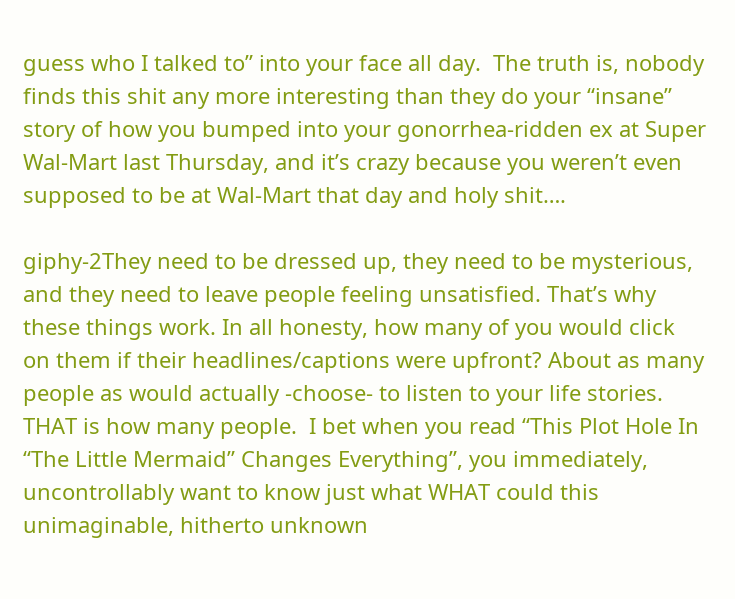guess who I talked to” into your face all day.  The truth is, nobody finds this shit any more interesting than they do your “insane” story of how you bumped into your gonorrhea-ridden ex at Super Wal-Mart last Thursday, and it’s crazy because you weren’t even supposed to be at Wal-Mart that day and holy shit….

giphy-2They need to be dressed up, they need to be mysterious, and they need to leave people feeling unsatisfied. That’s why these things work. In all honesty, how many of you would click on them if their headlines/captions were upfront? About as many people as would actually -choose- to listen to your life stories.  THAT is how many people.  I bet when you read “This Plot Hole In “The Little Mermaid” Changes Everything”, you immediately, uncontrollably want to know just what WHAT could this unimaginable, hitherto unknown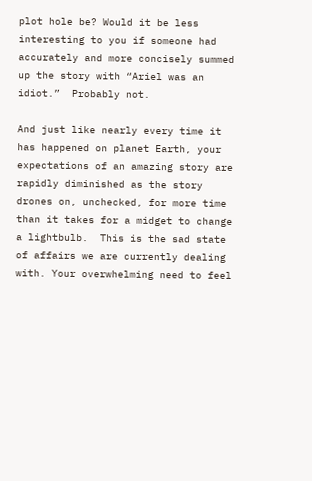plot hole be? Would it be less interesting to you if someone had accurately and more concisely summed up the story with “Ariel was an idiot.”  Probably not.

And just like nearly every time it has happened on planet Earth, your expectations of an amazing story are rapidly diminished as the story drones on, unchecked, for more time than it takes for a midget to change a lightbulb.  This is the sad state of affairs we are currently dealing with. Your overwhelming need to feel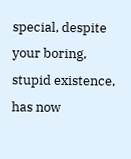special, despite your boring, stupid existence, has now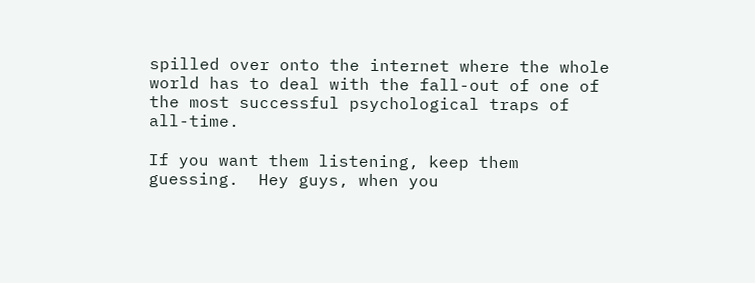spilled over onto the internet where the whole world has to deal with the fall-out of one of the most successful psychological traps of all-time.

If you want them listening, keep them guessing.  Hey guys, when you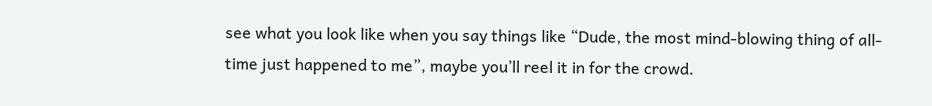see what you look like when you say things like “Dude, the most mind-blowing thing of all-time just happened to me”, maybe you’ll reel it in for the crowd.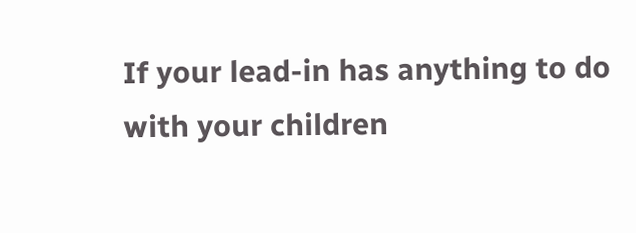If your lead-in has anything to do with your children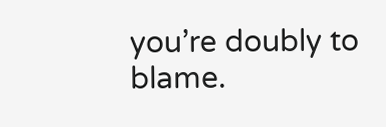you’re doubly to blame.